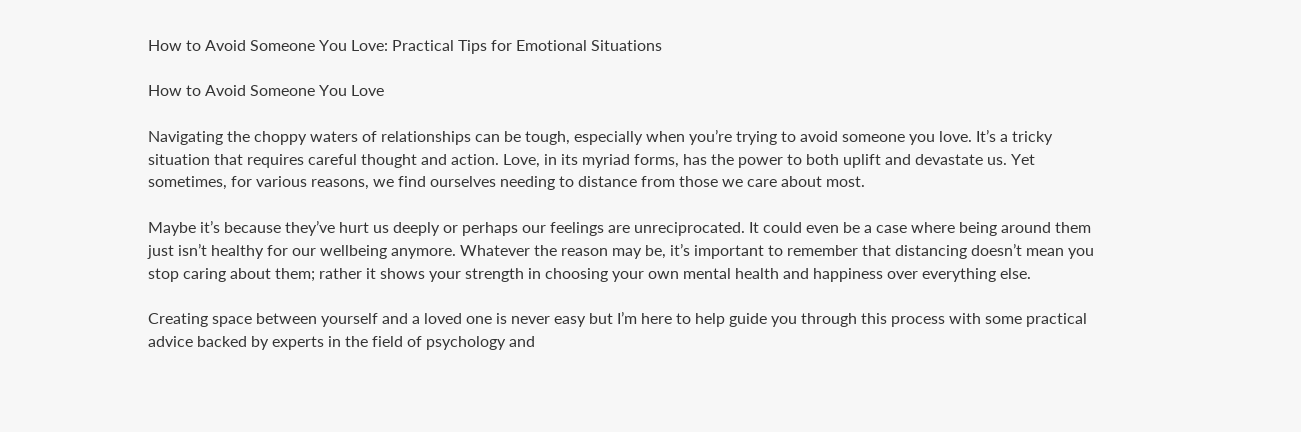How to Avoid Someone You Love: Practical Tips for Emotional Situations

How to Avoid Someone You Love

Navigating the choppy waters of relationships can be tough, especially when you’re trying to avoid someone you love. It’s a tricky situation that requires careful thought and action. Love, in its myriad forms, has the power to both uplift and devastate us. Yet sometimes, for various reasons, we find ourselves needing to distance from those we care about most.

Maybe it’s because they’ve hurt us deeply or perhaps our feelings are unreciprocated. It could even be a case where being around them just isn’t healthy for our wellbeing anymore. Whatever the reason may be, it’s important to remember that distancing doesn’t mean you stop caring about them; rather it shows your strength in choosing your own mental health and happiness over everything else.

Creating space between yourself and a loved one is never easy but I’m here to help guide you through this process with some practical advice backed by experts in the field of psychology and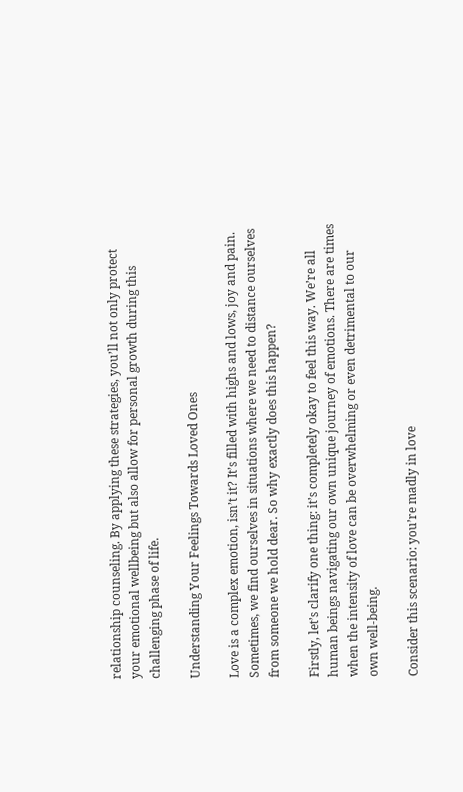relationship counseling. By applying these strategies, you’ll not only protect your emotional wellbeing but also allow for personal growth during this challenging phase of life.

Understanding Your Feelings Towards Loved Ones

Love is a complex emotion, isn’t it? It’s filled with highs and lows, joy and pain. Sometimes, we find ourselves in situations where we need to distance ourselves from someone we hold dear. So why exactly does this happen?

Firstly, let’s clarify one thing: it’s completely okay to feel this way. We’re all human beings navigating our own unique journey of emotions. There are times when the intensity of love can be overwhelming or even detrimental to our own well-being.

Consider this scenario: you’re madly in love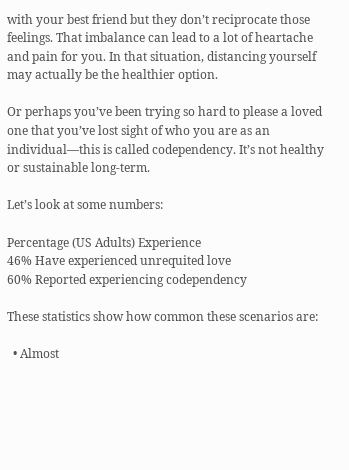with your best friend but they don’t reciprocate those feelings. That imbalance can lead to a lot of heartache and pain for you. In that situation, distancing yourself may actually be the healthier option.

Or perhaps you’ve been trying so hard to please a loved one that you’ve lost sight of who you are as an individual—this is called codependency. It’s not healthy or sustainable long-term.

Let’s look at some numbers:

Percentage (US Adults) Experience
46% Have experienced unrequited love
60% Reported experiencing codependency

These statistics show how common these scenarios are:

  • Almost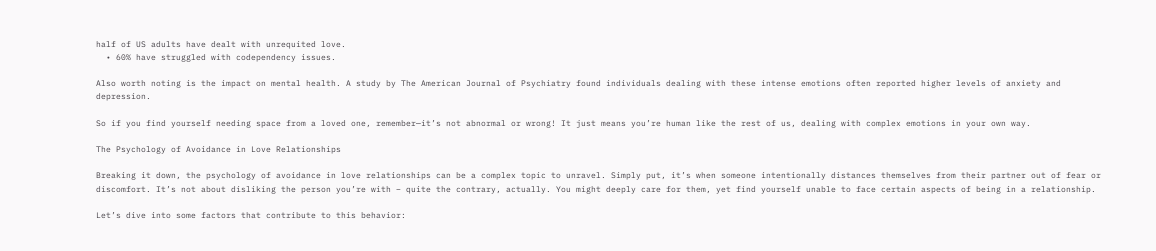half of US adults have dealt with unrequited love.
  • 60% have struggled with codependency issues.

Also worth noting is the impact on mental health. A study by The American Journal of Psychiatry found individuals dealing with these intense emotions often reported higher levels of anxiety and depression.

So if you find yourself needing space from a loved one, remember—it’s not abnormal or wrong! It just means you’re human like the rest of us, dealing with complex emotions in your own way.

The Psychology of Avoidance in Love Relationships

Breaking it down, the psychology of avoidance in love relationships can be a complex topic to unravel. Simply put, it’s when someone intentionally distances themselves from their partner out of fear or discomfort. It’s not about disliking the person you’re with – quite the contrary, actually. You might deeply care for them, yet find yourself unable to face certain aspects of being in a relationship.

Let’s dive into some factors that contribute to this behavior: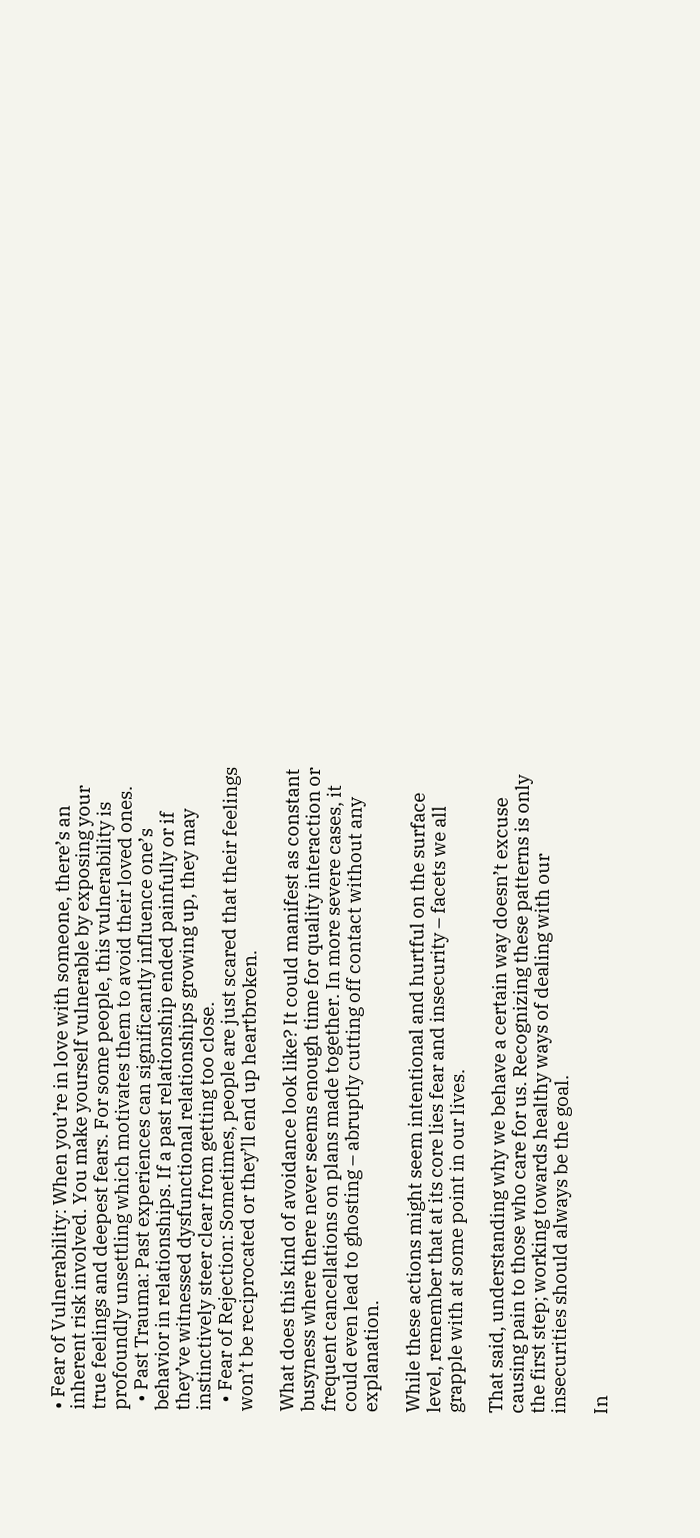• Fear of Vulnerability: When you’re in love with someone, there’s an inherent risk involved. You make yourself vulnerable by exposing your true feelings and deepest fears. For some people, this vulnerability is profoundly unsettling which motivates them to avoid their loved ones.
  • Past Trauma: Past experiences can significantly influence one’s behavior in relationships. If a past relationship ended painfully or if they’ve witnessed dysfunctional relationships growing up, they may instinctively steer clear from getting too close.
  • Fear of Rejection: Sometimes, people are just scared that their feelings won’t be reciprocated or they’ll end up heartbroken.

What does this kind of avoidance look like? It could manifest as constant busyness where there never seems enough time for quality interaction or frequent cancellations on plans made together. In more severe cases, it could even lead to ghosting – abruptly cutting off contact without any explanation.

While these actions might seem intentional and hurtful on the surface level, remember that at its core lies fear and insecurity – facets we all grapple with at some point in our lives.

That said, understanding why we behave a certain way doesn’t excuse causing pain to those who care for us. Recognizing these patterns is only the first step; working towards healthy ways of dealing with our insecurities should always be the goal.

In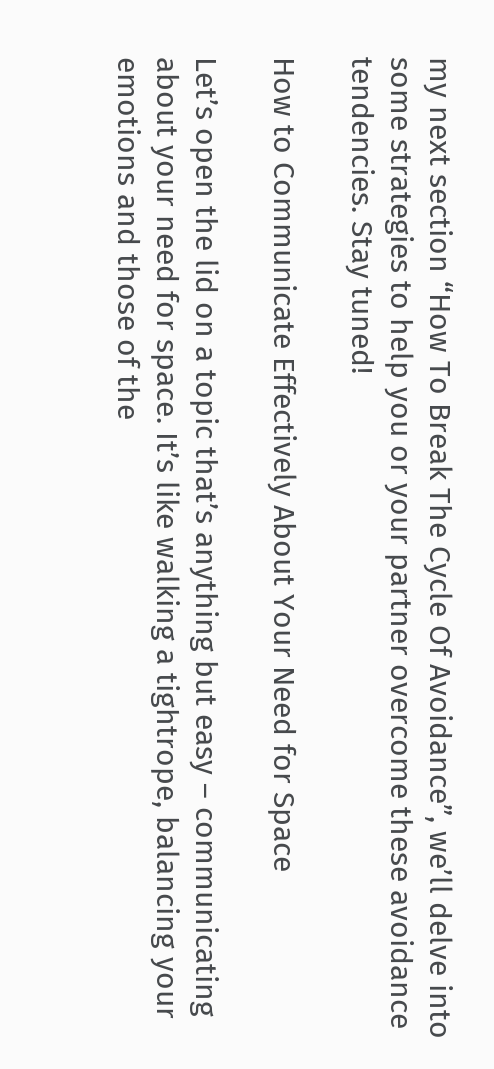my next section “How To Break The Cycle Of Avoidance”, we’ll delve into some strategies to help you or your partner overcome these avoidance tendencies. Stay tuned!

How to Communicate Effectively About Your Need for Space

Let’s open the lid on a topic that’s anything but easy – communicating about your need for space. It’s like walking a tightrope, balancing your emotions and those of the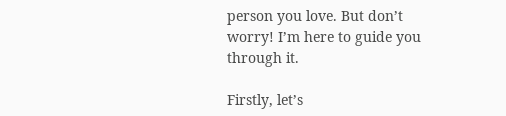person you love. But don’t worry! I’m here to guide you through it.

Firstly, let’s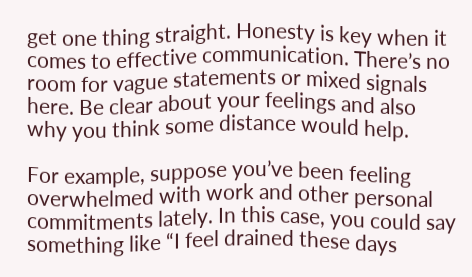get one thing straight. Honesty is key when it comes to effective communication. There’s no room for vague statements or mixed signals here. Be clear about your feelings and also why you think some distance would help.

For example, suppose you’ve been feeling overwhelmed with work and other personal commitments lately. In this case, you could say something like “I feel drained these days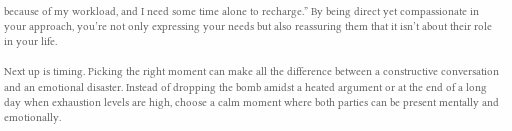because of my workload, and I need some time alone to recharge.” By being direct yet compassionate in your approach, you’re not only expressing your needs but also reassuring them that it isn’t about their role in your life.

Next up is timing. Picking the right moment can make all the difference between a constructive conversation and an emotional disaster. Instead of dropping the bomb amidst a heated argument or at the end of a long day when exhaustion levels are high, choose a calm moment where both parties can be present mentally and emotionally.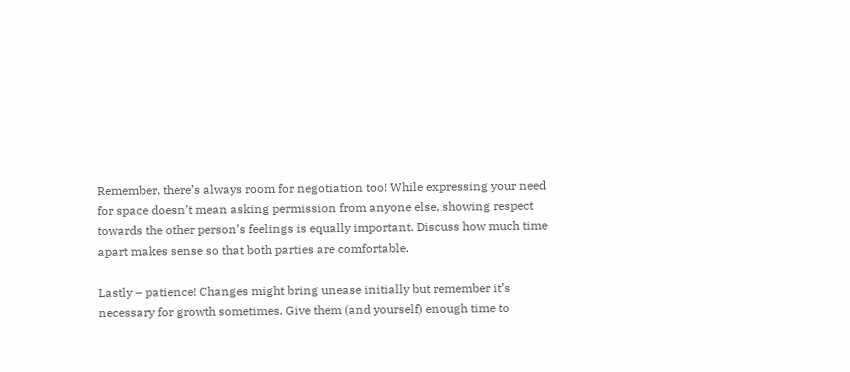Remember, there’s always room for negotiation too! While expressing your need for space doesn’t mean asking permission from anyone else, showing respect towards the other person’s feelings is equally important. Discuss how much time apart makes sense so that both parties are comfortable.

Lastly – patience! Changes might bring unease initially but remember it’s necessary for growth sometimes. Give them (and yourself) enough time to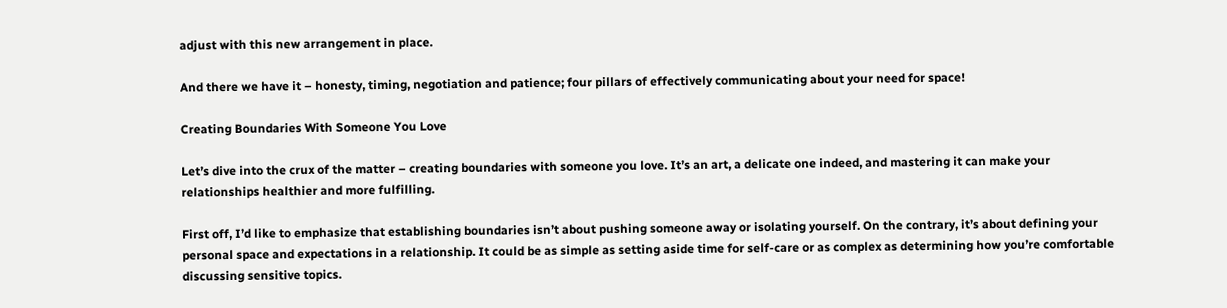adjust with this new arrangement in place.

And there we have it – honesty, timing, negotiation and patience; four pillars of effectively communicating about your need for space!

Creating Boundaries With Someone You Love

Let’s dive into the crux of the matter – creating boundaries with someone you love. It’s an art, a delicate one indeed, and mastering it can make your relationships healthier and more fulfilling.

First off, I’d like to emphasize that establishing boundaries isn’t about pushing someone away or isolating yourself. On the contrary, it’s about defining your personal space and expectations in a relationship. It could be as simple as setting aside time for self-care or as complex as determining how you’re comfortable discussing sensitive topics.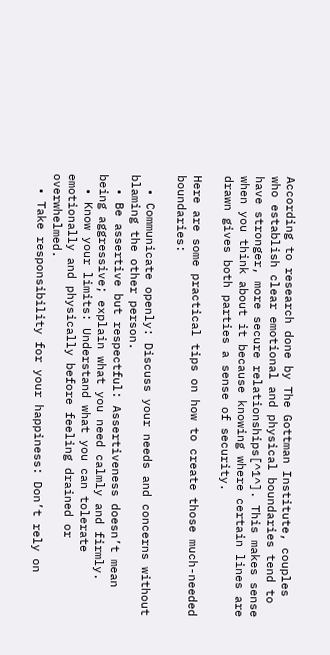According to research done by The Gottman Institute, couples who establish clear emotional and physical boundaries tend to have stronger, more secure relationships[^1^]. This makes sense when you think about it because knowing where certain lines are drawn gives both parties a sense of security.

Here are some practical tips on how to create those much-needed boundaries:

  • Communicate openly: Discuss your needs and concerns without blaming the other person.
  • Be assertive but respectful: Assertiveness doesn’t mean being aggressive; explain what you need calmly and firmly.
  • Know your limits: Understand what you can tolerate emotionally and physically before feeling drained or overwhelmed.
  • Take responsibility for your happiness: Don’t rely on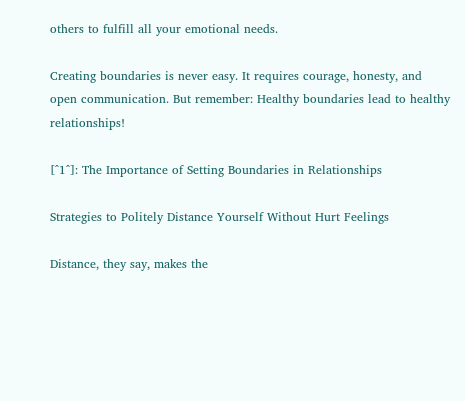others to fulfill all your emotional needs.

Creating boundaries is never easy. It requires courage, honesty, and open communication. But remember: Healthy boundaries lead to healthy relationships!

[^1^]: The Importance of Setting Boundaries in Relationships

Strategies to Politely Distance Yourself Without Hurt Feelings

Distance, they say, makes the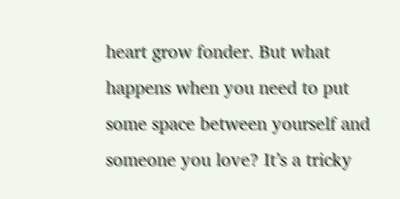heart grow fonder. But what happens when you need to put some space between yourself and someone you love? It’s a tricky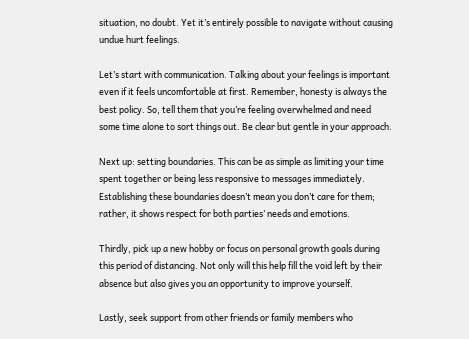situation, no doubt. Yet it’s entirely possible to navigate without causing undue hurt feelings.

Let’s start with communication. Talking about your feelings is important even if it feels uncomfortable at first. Remember, honesty is always the best policy. So, tell them that you’re feeling overwhelmed and need some time alone to sort things out. Be clear but gentle in your approach.

Next up: setting boundaries. This can be as simple as limiting your time spent together or being less responsive to messages immediately. Establishing these boundaries doesn’t mean you don’t care for them; rather, it shows respect for both parties’ needs and emotions.

Thirdly, pick up a new hobby or focus on personal growth goals during this period of distancing. Not only will this help fill the void left by their absence but also gives you an opportunity to improve yourself.

Lastly, seek support from other friends or family members who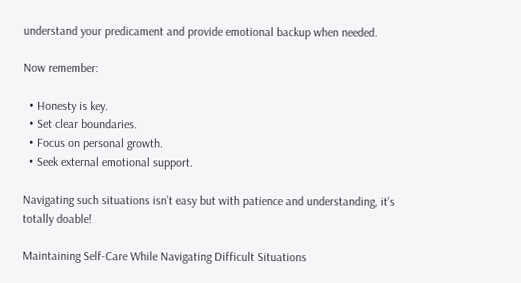understand your predicament and provide emotional backup when needed.

Now remember:

  • Honesty is key.
  • Set clear boundaries.
  • Focus on personal growth.
  • Seek external emotional support.

Navigating such situations isn’t easy but with patience and understanding, it’s totally doable!

Maintaining Self-Care While Navigating Difficult Situations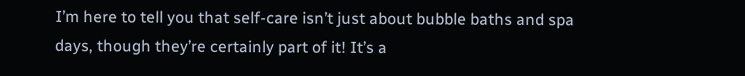I’m here to tell you that self-care isn’t just about bubble baths and spa days, though they’re certainly part of it! It’s a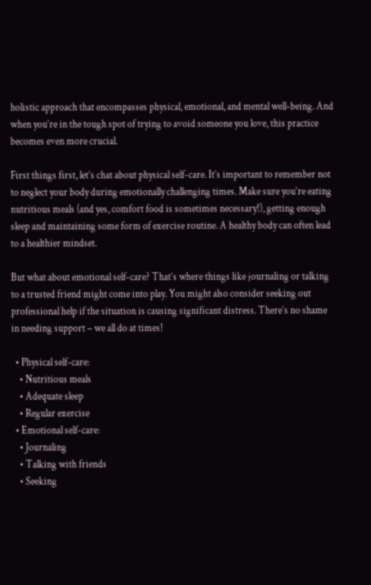holistic approach that encompasses physical, emotional, and mental well-being. And when you’re in the tough spot of trying to avoid someone you love, this practice becomes even more crucial.

First things first, let’s chat about physical self-care. It’s important to remember not to neglect your body during emotionally challenging times. Make sure you’re eating nutritious meals (and yes, comfort food is sometimes necessary!), getting enough sleep and maintaining some form of exercise routine. A healthy body can often lead to a healthier mindset.

But what about emotional self-care? That’s where things like journaling or talking to a trusted friend might come into play. You might also consider seeking out professional help if the situation is causing significant distress. There’s no shame in needing support – we all do at times!

  • Physical self-care:
    • Nutritious meals
    • Adequate sleep
    • Regular exercise
  • Emotional self-care:
    • Journaling
    • Talking with friends
    • Seeking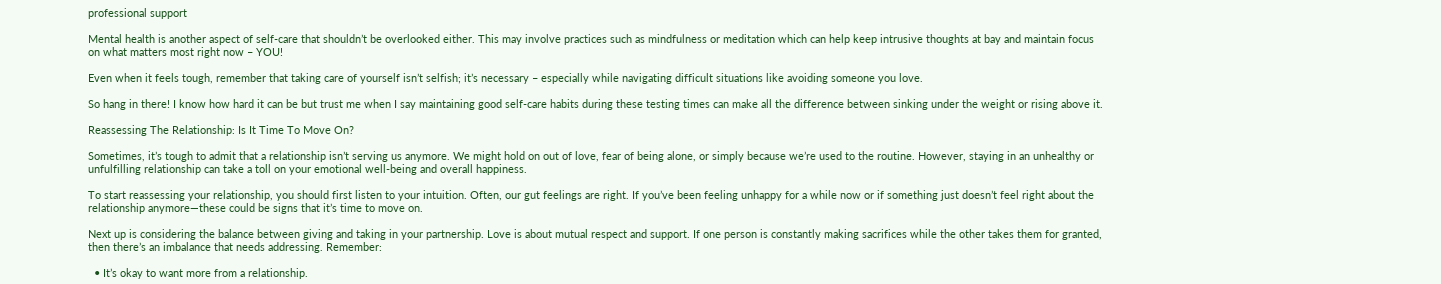professional support

Mental health is another aspect of self-care that shouldn’t be overlooked either. This may involve practices such as mindfulness or meditation which can help keep intrusive thoughts at bay and maintain focus on what matters most right now – YOU!

Even when it feels tough, remember that taking care of yourself isn’t selfish; it’s necessary – especially while navigating difficult situations like avoiding someone you love.

So hang in there! I know how hard it can be but trust me when I say maintaining good self-care habits during these testing times can make all the difference between sinking under the weight or rising above it.

Reassessing The Relationship: Is It Time To Move On?

Sometimes, it’s tough to admit that a relationship isn’t serving us anymore. We might hold on out of love, fear of being alone, or simply because we’re used to the routine. However, staying in an unhealthy or unfulfilling relationship can take a toll on your emotional well-being and overall happiness.

To start reassessing your relationship, you should first listen to your intuition. Often, our gut feelings are right. If you’ve been feeling unhappy for a while now or if something just doesn’t feel right about the relationship anymore—these could be signs that it’s time to move on.

Next up is considering the balance between giving and taking in your partnership. Love is about mutual respect and support. If one person is constantly making sacrifices while the other takes them for granted, then there’s an imbalance that needs addressing. Remember:

  • It’s okay to want more from a relationship.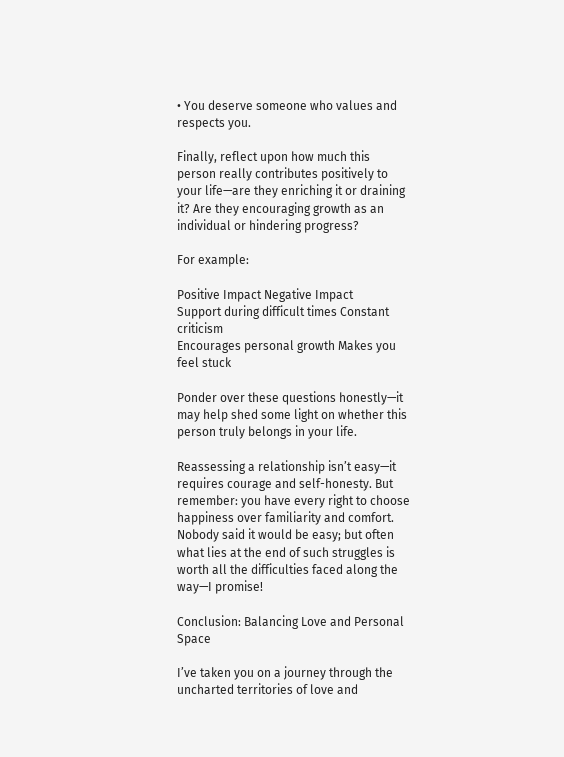• You deserve someone who values and respects you.

Finally, reflect upon how much this person really contributes positively to your life—are they enriching it or draining it? Are they encouraging growth as an individual or hindering progress?

For example:

Positive Impact Negative Impact
Support during difficult times Constant criticism
Encourages personal growth Makes you feel stuck

Ponder over these questions honestly—it may help shed some light on whether this person truly belongs in your life.

Reassessing a relationship isn’t easy—it requires courage and self-honesty. But remember: you have every right to choose happiness over familiarity and comfort. Nobody said it would be easy; but often what lies at the end of such struggles is worth all the difficulties faced along the way—I promise!

Conclusion: Balancing Love and Personal Space

I’ve taken you on a journey through the uncharted territories of love and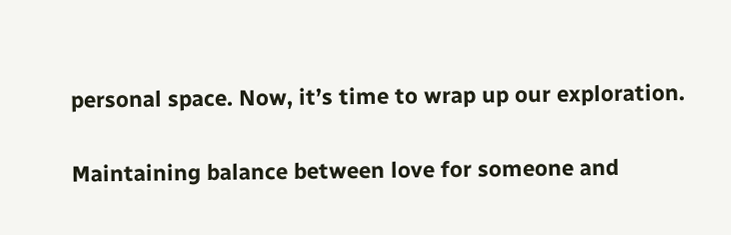personal space. Now, it’s time to wrap up our exploration.

Maintaining balance between love for someone and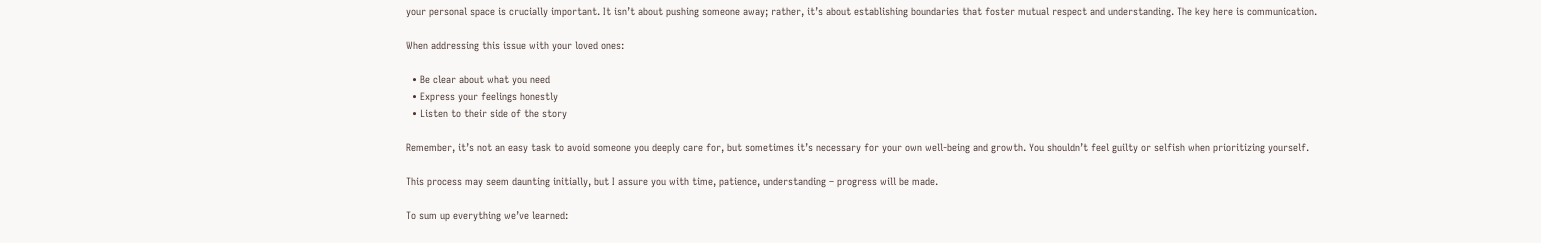your personal space is crucially important. It isn’t about pushing someone away; rather, it’s about establishing boundaries that foster mutual respect and understanding. The key here is communication.

When addressing this issue with your loved ones:

  • Be clear about what you need
  • Express your feelings honestly
  • Listen to their side of the story

Remember, it’s not an easy task to avoid someone you deeply care for, but sometimes it’s necessary for your own well-being and growth. You shouldn’t feel guilty or selfish when prioritizing yourself.

This process may seem daunting initially, but I assure you with time, patience, understanding – progress will be made.

To sum up everything we’ve learned: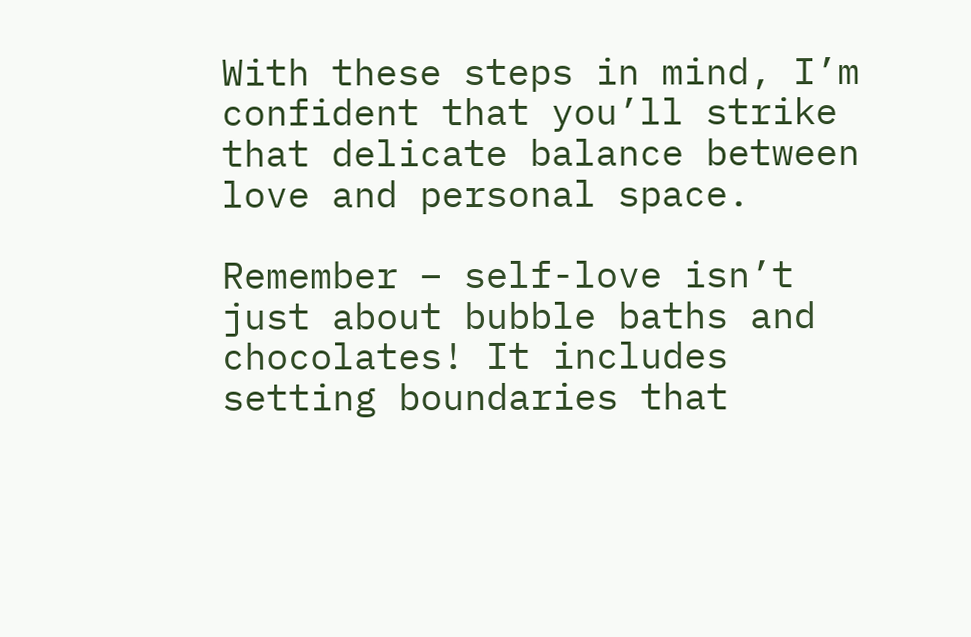With these steps in mind, I’m confident that you’ll strike that delicate balance between love and personal space.

Remember – self-love isn’t just about bubble baths and chocolates! It includes setting boundaries that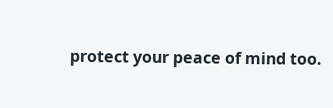protect your peace of mind too.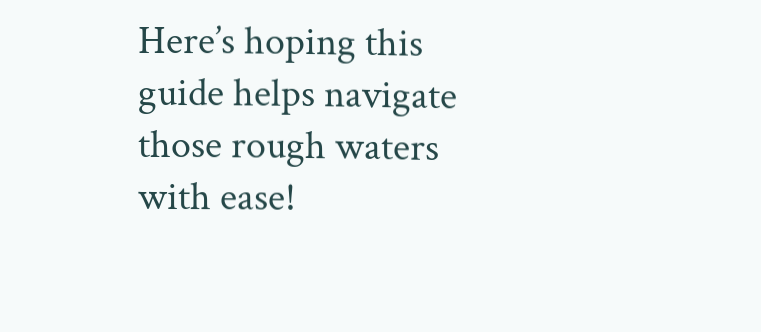Here’s hoping this guide helps navigate those rough waters with ease!